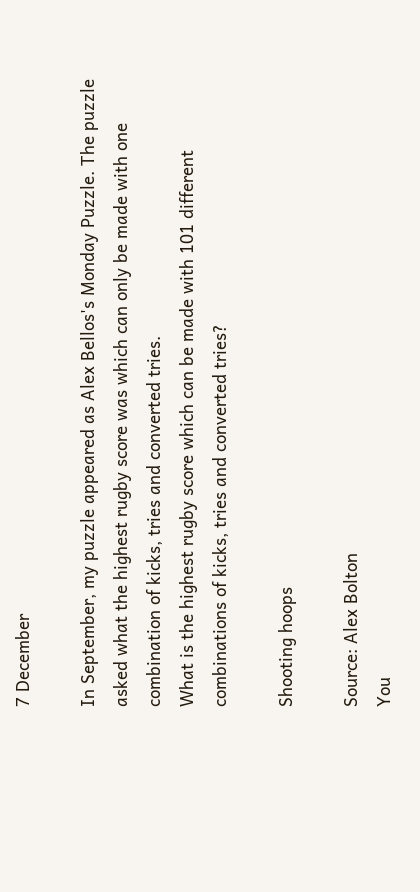7 December

In September, my puzzle appeared as Alex Bellos's Monday Puzzle. The puzzle asked what the highest rugby score was which can only be made with one combination of kicks, tries and converted tries.
What is the highest rugby score which can be made with 101 different combinations of kicks, tries and converted tries?

Shooting hoops

Source: Alex Bolton
You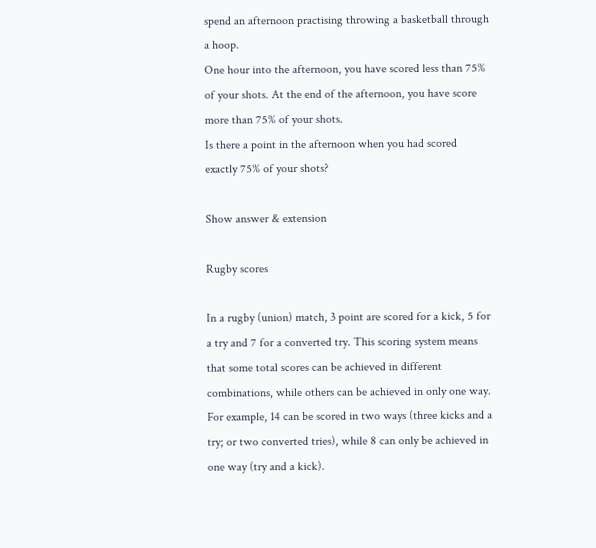spend an afternoon practising throwing a basketball through a hoop.
One hour into the afternoon, you have scored less than 75% of your shots. At the end of the afternoon, you have score more than 75% of your shots.
Is there a point in the afternoon when you had scored exactly 75% of your shots?

Show answer & extension

Rugby scores

In a rugby (union) match, 3 point are scored for a kick, 5 for a try and 7 for a converted try. This scoring system means that some total scores can be achieved in different combinations, while others can be achieved in only one way.
For example, 14 can be scored in two ways (three kicks and a try; or two converted tries), while 8 can only be achieved in one way (try and a kick).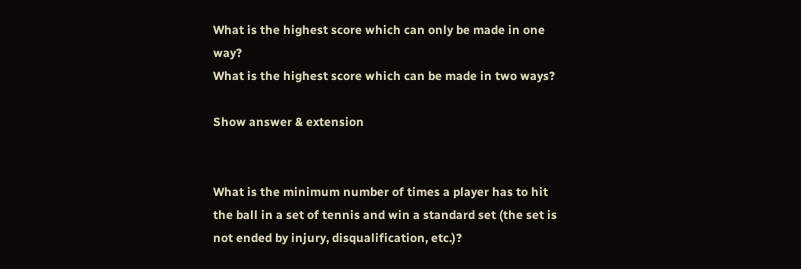What is the highest score which can only be made in one way?
What is the highest score which can be made in two ways?

Show answer & extension


What is the minimum number of times a player has to hit the ball in a set of tennis and win a standard set (the set is not ended by injury, disqualification, etc.)?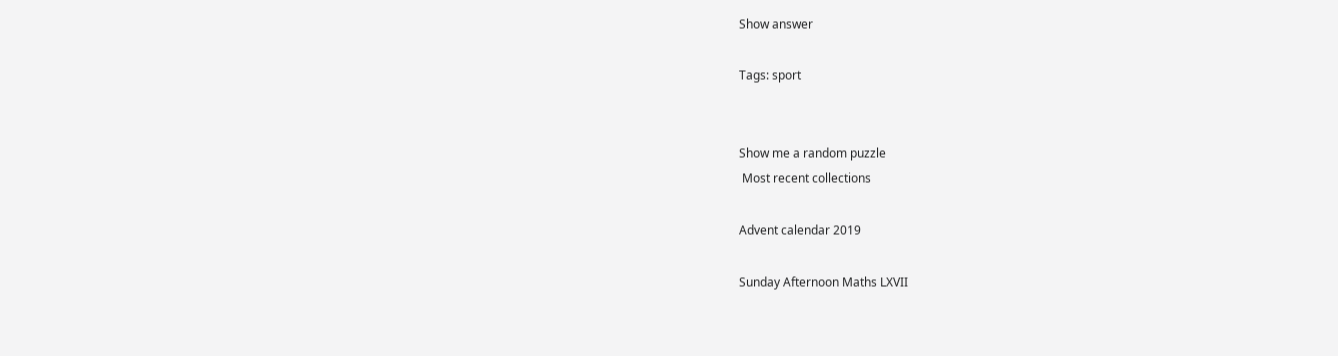Show answer

Tags: sport


Show me a random puzzle
 Most recent collections

Advent calendar 2019

Sunday Afternoon Maths LXVII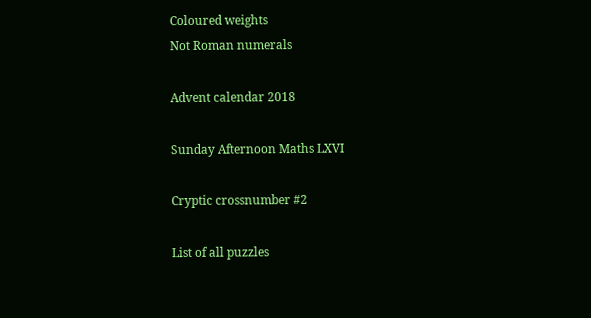Coloured weights
Not Roman numerals

Advent calendar 2018

Sunday Afternoon Maths LXVI

Cryptic crossnumber #2

List of all puzzles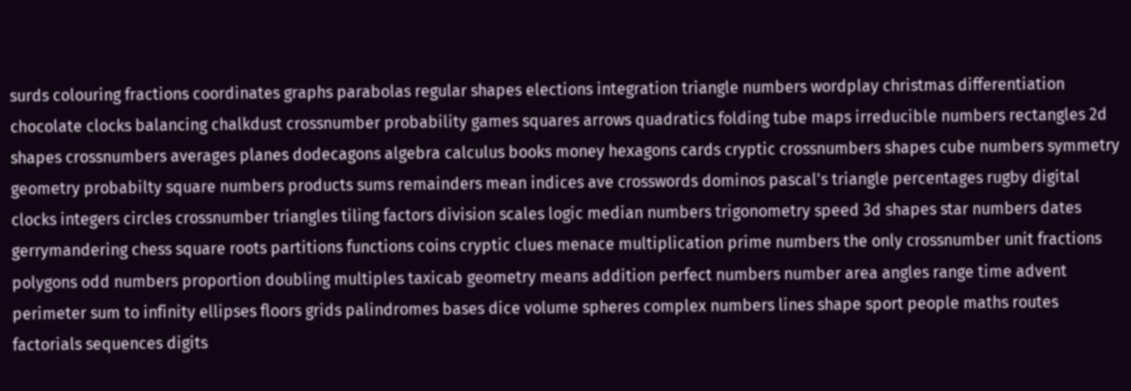surds colouring fractions coordinates graphs parabolas regular shapes elections integration triangle numbers wordplay christmas differentiation chocolate clocks balancing chalkdust crossnumber probability games squares arrows quadratics folding tube maps irreducible numbers rectangles 2d shapes crossnumbers averages planes dodecagons algebra calculus books money hexagons cards cryptic crossnumbers shapes cube numbers symmetry geometry probabilty square numbers products sums remainders mean indices ave crosswords dominos pascal's triangle percentages rugby digital clocks integers circles crossnumber triangles tiling factors division scales logic median numbers trigonometry speed 3d shapes star numbers dates gerrymandering chess square roots partitions functions coins cryptic clues menace multiplication prime numbers the only crossnumber unit fractions polygons odd numbers proportion doubling multiples taxicab geometry means addition perfect numbers number area angles range time advent perimeter sum to infinity ellipses floors grids palindromes bases dice volume spheres complex numbers lines shape sport people maths routes factorials sequences digits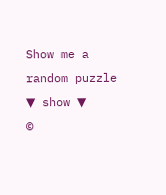Show me a random puzzle
▼ show ▼
©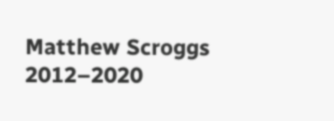Matthew Scroggs 2012–2020